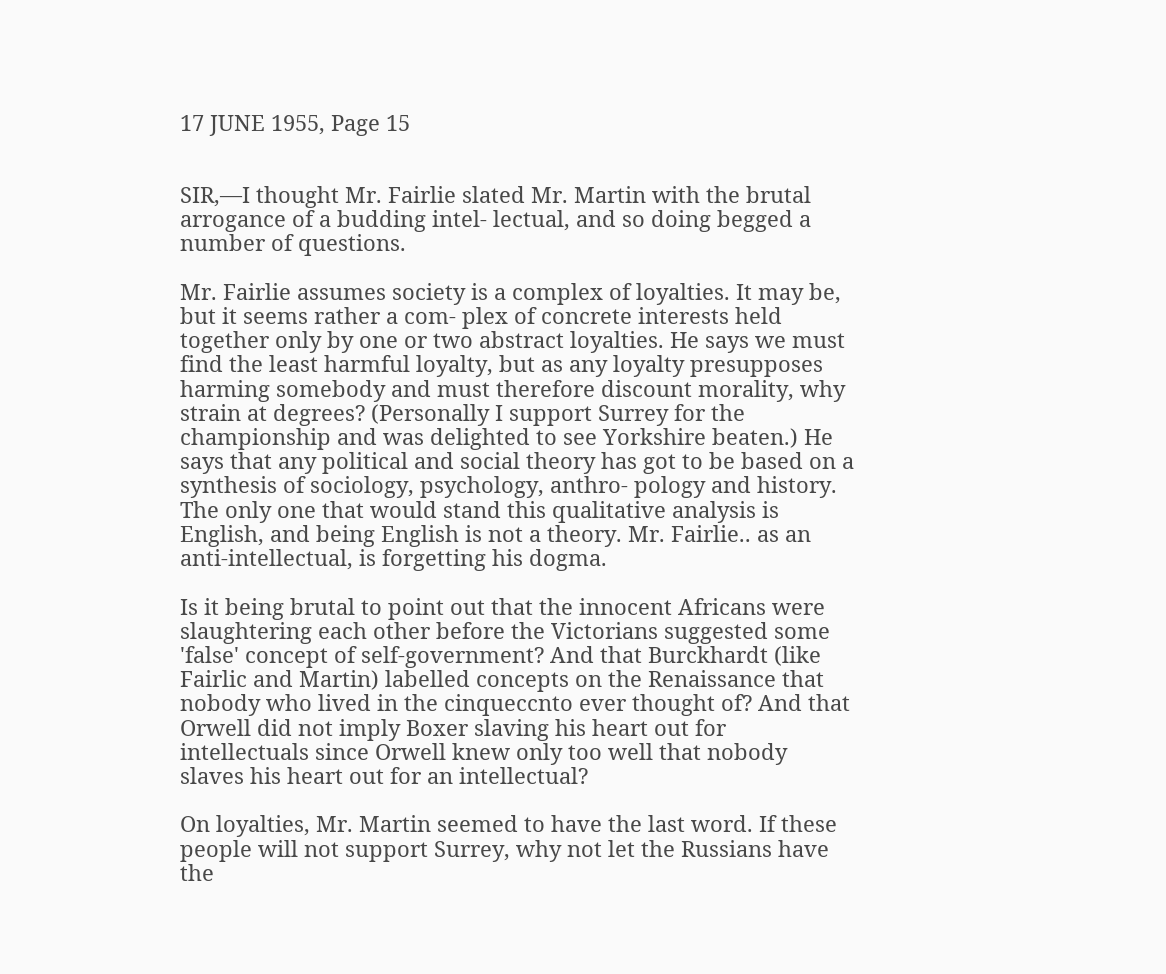17 JUNE 1955, Page 15


SIR,—I thought Mr. Fairlie slated Mr. Martin with the brutal arrogance of a budding intel- lectual, and so doing begged a number of questions.

Mr. Fairlie assumes society is a complex of loyalties. It may be, but it seems rather a com- plex of concrete interests held together only by one or two abstract loyalties. He says we must find the least harmful loyalty, but as any loyalty presupposes harming somebody and must therefore discount morality, why strain at degrees? (Personally I support Surrey for the championship and was delighted to see Yorkshire beaten.) He says that any political and social theory has got to be based on a synthesis of sociology, psychology, anthro- pology and history. The only one that would stand this qualitative analysis is English, and being English is not a theory. Mr. Fairlie.. as an anti-intellectual, is forgetting his dogma.

Is it being brutal to point out that the innocent Africans were slaughtering each other before the Victorians suggested some 'false' concept of self-government? And that Burckhardt (like Fairlic and Martin) labelled concepts on the Renaissance that nobody who lived in the cinqueccnto ever thought of? And that Orwell did not imply Boxer slaving his heart out for intellectuals since Orwell knew only too well that nobody slaves his heart out for an intellectual?

On loyalties, Mr. Martin seemed to have the last word. If these people will not support Surrey, why not let the Russians have the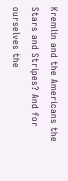Kremlin and the Americans the Stars and Stripes? And for ourselves the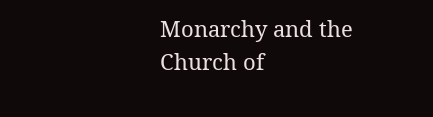Monarchy and the Church of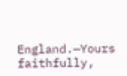England.—Yours faithfully,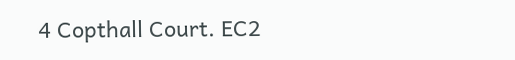4 Copthall Court. EC2